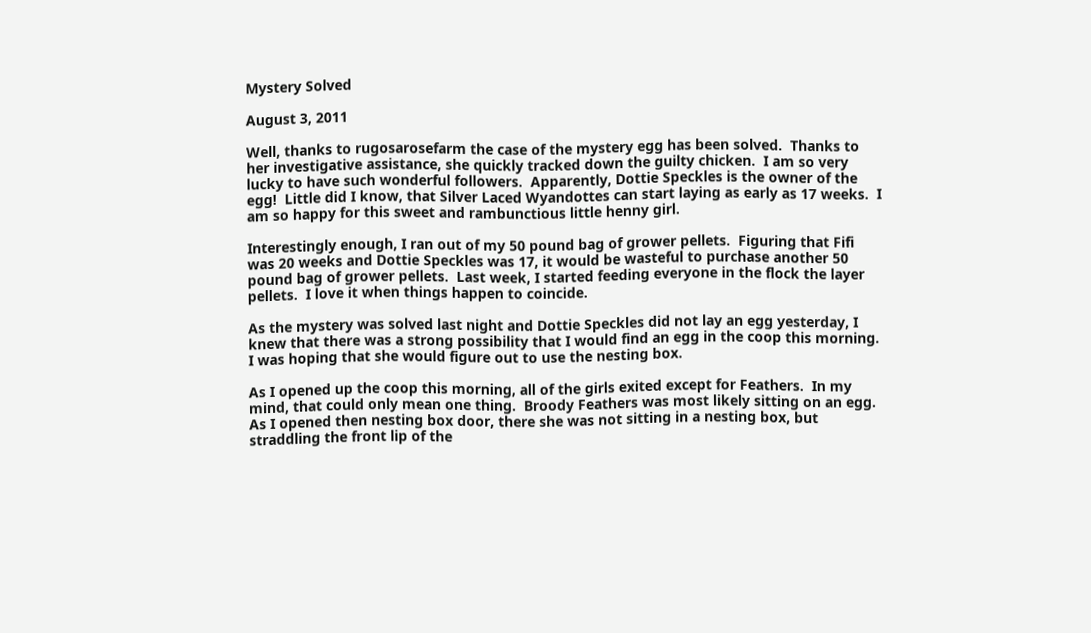Mystery Solved

August 3, 2011

Well, thanks to rugosarosefarm the case of the mystery egg has been solved.  Thanks to her investigative assistance, she quickly tracked down the guilty chicken.  I am so very lucky to have such wonderful followers.  Apparently, Dottie Speckles is the owner of the egg!  Little did I know, that Silver Laced Wyandottes can start laying as early as 17 weeks.  I am so happy for this sweet and rambunctious little henny girl.

Interestingly enough, I ran out of my 50 pound bag of grower pellets.  Figuring that Fifi was 20 weeks and Dottie Speckles was 17, it would be wasteful to purchase another 50 pound bag of grower pellets.  Last week, I started feeding everyone in the flock the layer pellets.  I love it when things happen to coincide.

As the mystery was solved last night and Dottie Speckles did not lay an egg yesterday, I knew that there was a strong possibility that I would find an egg in the coop this morning.  I was hoping that she would figure out to use the nesting box.

As I opened up the coop this morning, all of the girls exited except for Feathers.  In my mind, that could only mean one thing.  Broody Feathers was most likely sitting on an egg.  As I opened then nesting box door, there she was not sitting in a nesting box, but straddling the front lip of the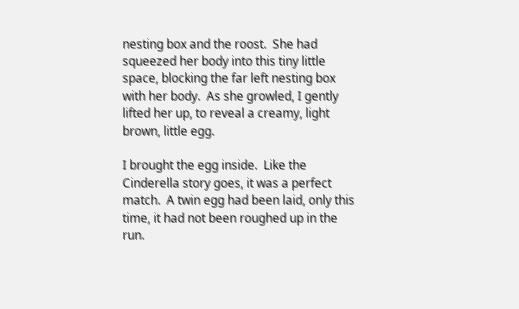nesting box and the roost.  She had squeezed her body into this tiny little space, blocking the far left nesting box with her body.  As she growled, I gently lifted her up, to reveal a creamy, light brown, little egg.

I brought the egg inside.  Like the Cinderella story goes, it was a perfect match.  A twin egg had been laid, only this time, it had not been roughed up in the run.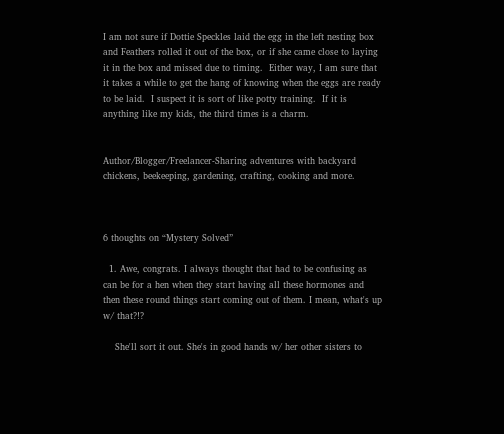I am not sure if Dottie Speckles laid the egg in the left nesting box and Feathers rolled it out of the box, or if she came close to laying it in the box and missed due to timing.  Either way, I am sure that it takes a while to get the hang of knowing when the eggs are ready to be laid.  I suspect it is sort of like potty training.  If it is anything like my kids, the third times is a charm.


Author/Blogger/Freelancer-Sharing adventures with backyard chickens, beekeeping, gardening, crafting, cooking and more.



6 thoughts on “Mystery Solved”

  1. Awe, congrats. I always thought that had to be confusing as can be for a hen when they start having all these hormones and then these round things start coming out of them. I mean, what's up w/ that?!?

    She'll sort it out. She's in good hands w/ her other sisters to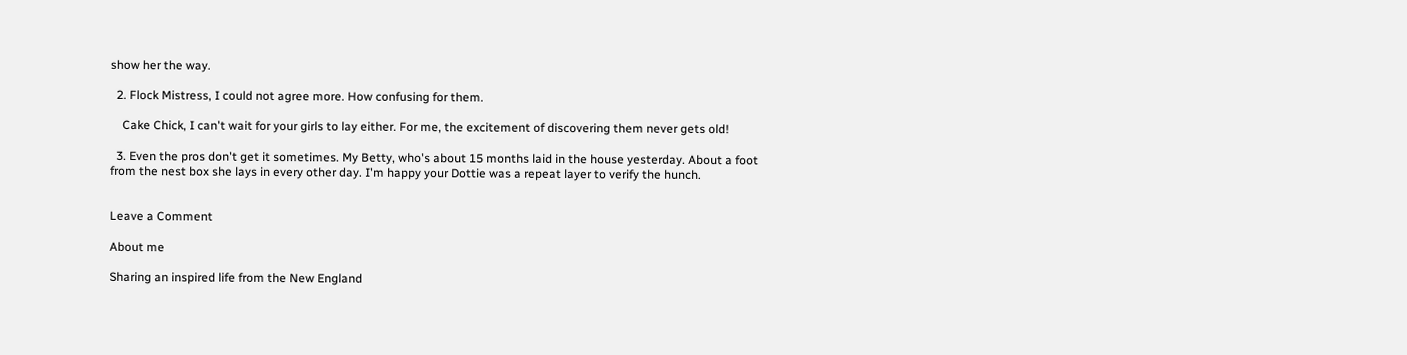show her the way.

  2. Flock Mistress, I could not agree more. How confusing for them.

    Cake Chick, I can't wait for your girls to lay either. For me, the excitement of discovering them never gets old!

  3. Even the pros don't get it sometimes. My Betty, who's about 15 months laid in the house yesterday. About a foot from the nest box she lays in every other day. I'm happy your Dottie was a repeat layer to verify the hunch.


Leave a Comment

About me

Sharing an inspired life from the New England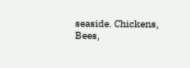seaside. Chickens, Bees,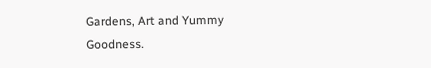Gardens, Art and Yummy Goodness.